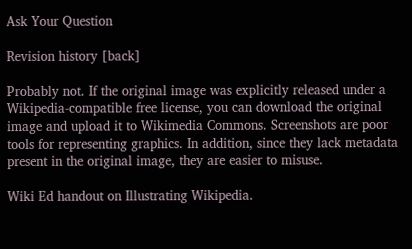Ask Your Question

Revision history [back]

Probably not. If the original image was explicitly released under a Wikipedia-compatible free license, you can download the original image and upload it to Wikimedia Commons. Screenshots are poor tools for representing graphics. In addition, since they lack metadata present in the original image, they are easier to misuse.

Wiki Ed handout on Illustrating Wikipedia.